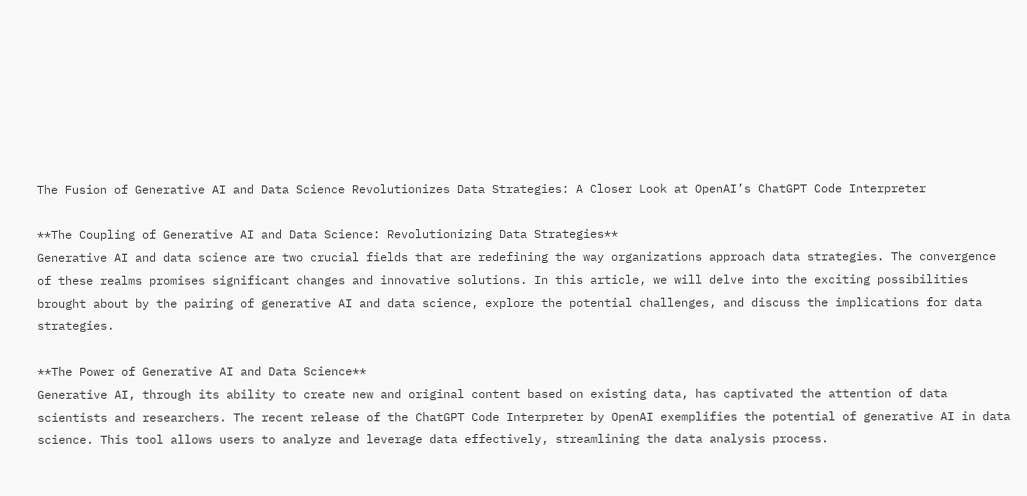The Fusion of Generative AI and Data Science Revolutionizes Data Strategies: A Closer Look at OpenAI’s ChatGPT Code Interpreter

**The Coupling of Generative AI and Data Science: Revolutionizing Data Strategies**
Generative AI and data science are two crucial fields that are redefining the way organizations approach data strategies. The convergence of these realms promises significant changes and innovative solutions. In this article, we will delve into the exciting possibilities brought about by the pairing of generative AI and data science, explore the potential challenges, and discuss the implications for data strategies.

**The Power of Generative AI and Data Science**
Generative AI, through its ability to create new and original content based on existing data, has captivated the attention of data scientists and researchers. The recent release of the ChatGPT Code Interpreter by OpenAI exemplifies the potential of generative AI in data science. This tool allows users to analyze and leverage data effectively, streamlining the data analysis process.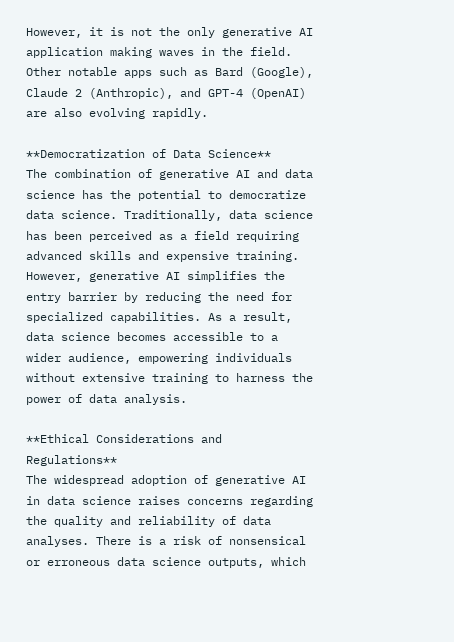However, it is not the only generative AI application making waves in the field. Other notable apps such as Bard (Google), Claude 2 (Anthropic), and GPT-4 (OpenAI) are also evolving rapidly.

**Democratization of Data Science**
The combination of generative AI and data science has the potential to democratize data science. Traditionally, data science has been perceived as a field requiring advanced skills and expensive training. However, generative AI simplifies the entry barrier by reducing the need for specialized capabilities. As a result, data science becomes accessible to a wider audience, empowering individuals without extensive training to harness the power of data analysis.

**Ethical Considerations and Regulations**
The widespread adoption of generative AI in data science raises concerns regarding the quality and reliability of data analyses. There is a risk of nonsensical or erroneous data science outputs, which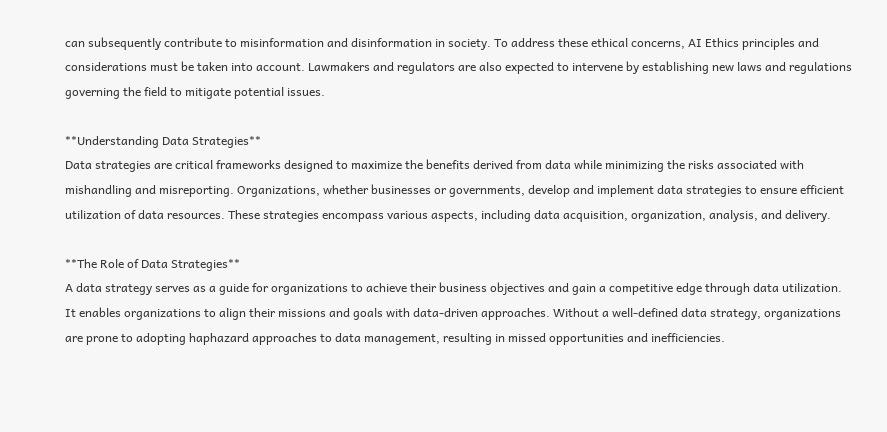can subsequently contribute to misinformation and disinformation in society. To address these ethical concerns, AI Ethics principles and considerations must be taken into account. Lawmakers and regulators are also expected to intervene by establishing new laws and regulations governing the field to mitigate potential issues.

**Understanding Data Strategies**
Data strategies are critical frameworks designed to maximize the benefits derived from data while minimizing the risks associated with mishandling and misreporting. Organizations, whether businesses or governments, develop and implement data strategies to ensure efficient utilization of data resources. These strategies encompass various aspects, including data acquisition, organization, analysis, and delivery.

**The Role of Data Strategies**
A data strategy serves as a guide for organizations to achieve their business objectives and gain a competitive edge through data utilization. It enables organizations to align their missions and goals with data-driven approaches. Without a well-defined data strategy, organizations are prone to adopting haphazard approaches to data management, resulting in missed opportunities and inefficiencies.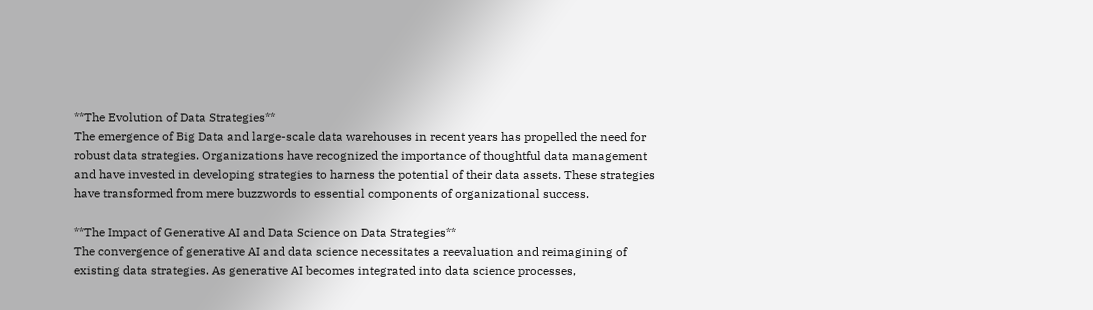**The Evolution of Data Strategies**
The emergence of Big Data and large-scale data warehouses in recent years has propelled the need for robust data strategies. Organizations have recognized the importance of thoughtful data management and have invested in developing strategies to harness the potential of their data assets. These strategies have transformed from mere buzzwords to essential components of organizational success.

**The Impact of Generative AI and Data Science on Data Strategies**
The convergence of generative AI and data science necessitates a reevaluation and reimagining of existing data strategies. As generative AI becomes integrated into data science processes,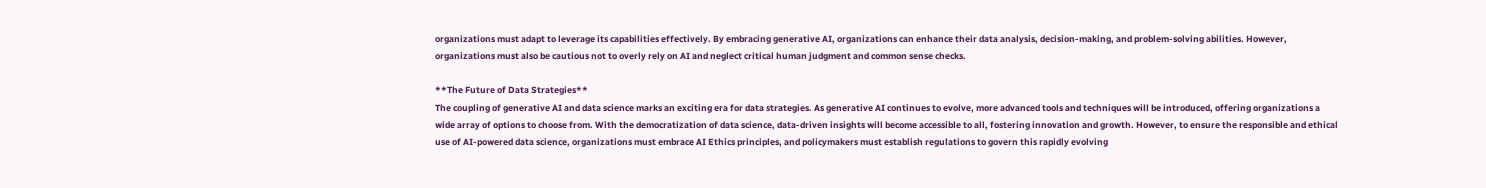organizations must adapt to leverage its capabilities effectively. By embracing generative AI, organizations can enhance their data analysis, decision-making, and problem-solving abilities. However, organizations must also be cautious not to overly rely on AI and neglect critical human judgment and common sense checks.

**The Future of Data Strategies**
The coupling of generative AI and data science marks an exciting era for data strategies. As generative AI continues to evolve, more advanced tools and techniques will be introduced, offering organizations a wide array of options to choose from. With the democratization of data science, data-driven insights will become accessible to all, fostering innovation and growth. However, to ensure the responsible and ethical use of AI-powered data science, organizations must embrace AI Ethics principles, and policymakers must establish regulations to govern this rapidly evolving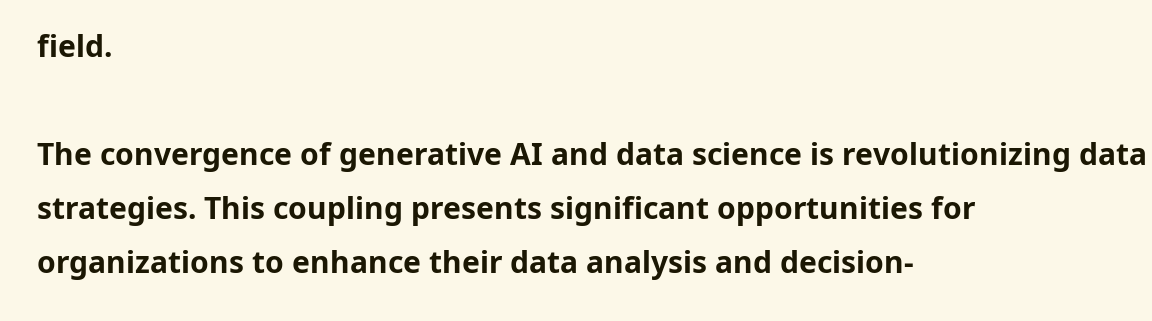field.

The convergence of generative AI and data science is revolutionizing data strategies. This coupling presents significant opportunities for organizations to enhance their data analysis and decision-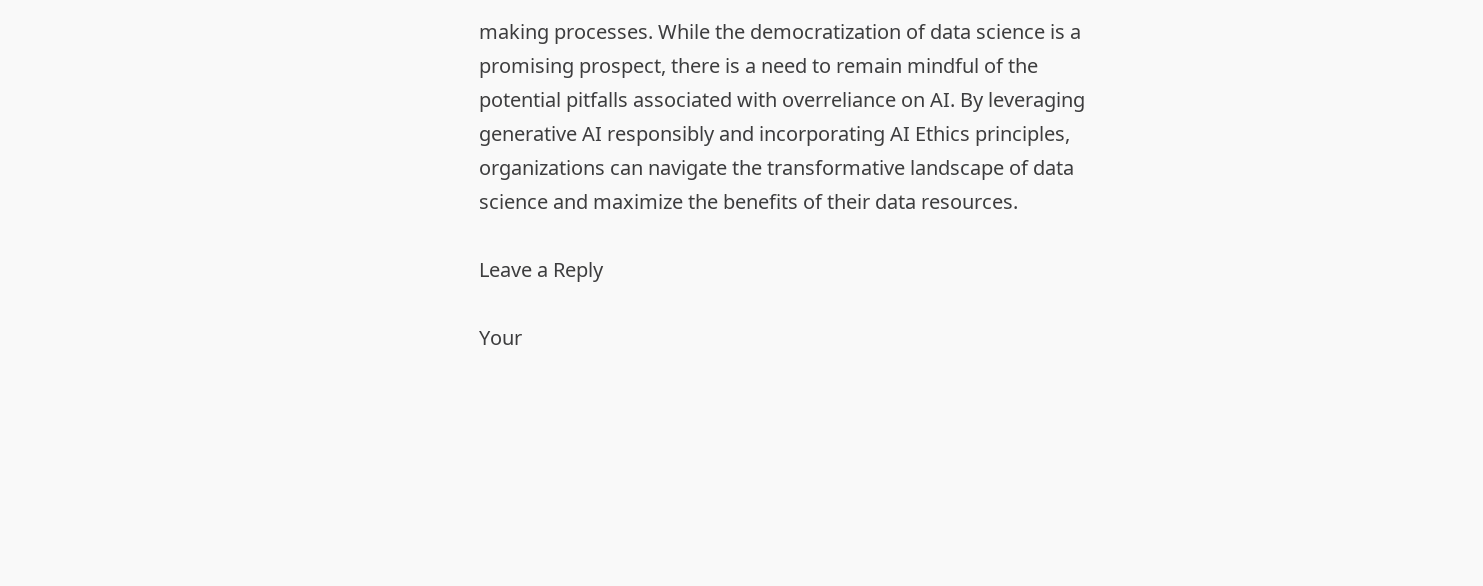making processes. While the democratization of data science is a promising prospect, there is a need to remain mindful of the potential pitfalls associated with overreliance on AI. By leveraging generative AI responsibly and incorporating AI Ethics principles, organizations can navigate the transformative landscape of data science and maximize the benefits of their data resources.

Leave a Reply

Your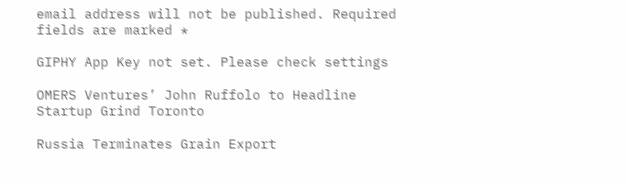email address will not be published. Required fields are marked *

GIPHY App Key not set. Please check settings

OMERS Ventures’ John Ruffolo to Headline Startup Grind Toronto

Russia Terminates Grain Export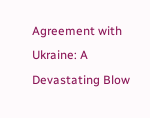Agreement with Ukraine: A Devastating Blow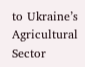to Ukraine’s Agricultural Sector